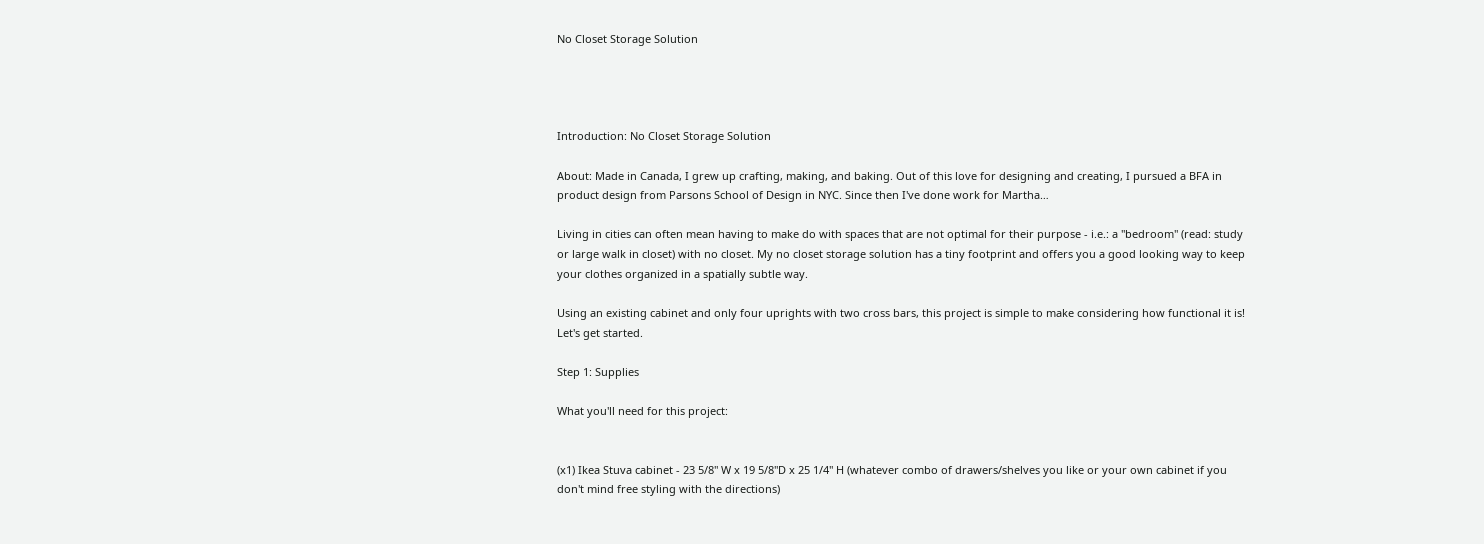No Closet Storage Solution




Introduction: No Closet Storage Solution

About: Made in Canada, I grew up crafting, making, and baking. Out of this love for designing and creating, I pursued a BFA in product design from Parsons School of Design in NYC. Since then I've done work for Martha…

Living in cities can often mean having to make do with spaces that are not optimal for their purpose - i.e.: a "bedroom" (read: study or large walk in closet) with no closet. My no closet storage solution has a tiny footprint and offers you a good looking way to keep your clothes organized in a spatially subtle way.

Using an existing cabinet and only four uprights with two cross bars, this project is simple to make considering how functional it is! Let's get started.

Step 1: Supplies

What you'll need for this project:


(x1) Ikea Stuva cabinet - 23 5/8" W x 19 5/8"D x 25 1/4" H (whatever combo of drawers/shelves you like or your own cabinet if you don't mind free styling with the directions)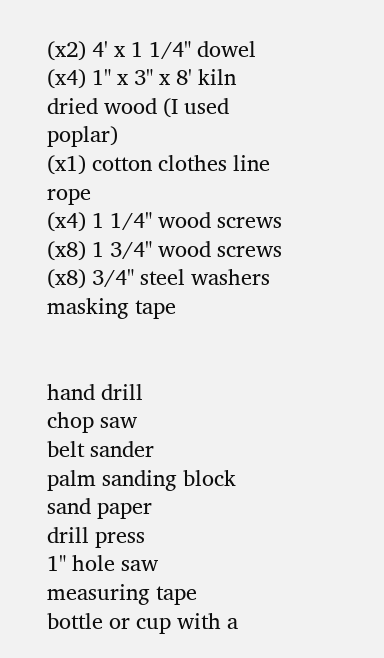(x2) 4' x 1 1/4" dowel
(x4) 1" x 3" x 8' kiln dried wood (I used poplar)
(x1) cotton clothes line rope
(x4) 1 1/4" wood screws
(x8) 1 3/4" wood screws
(x8) 3/4" steel washers
masking tape


hand drill
chop saw
belt sander
palm sanding block
sand paper
drill press
1" hole saw
measuring tape
bottle or cup with a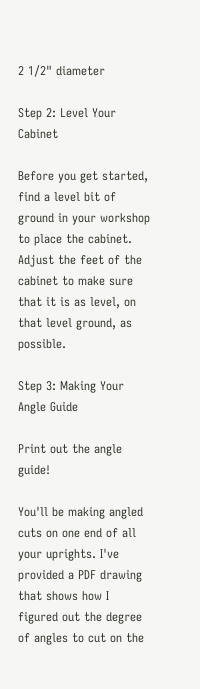2 1/2" diameter

Step 2: Level Your Cabinet

Before you get started, find a level bit of ground in your workshop to place the cabinet. Adjust the feet of the cabinet to make sure that it is as level, on that level ground, as possible.

Step 3: Making Your Angle Guide

Print out the angle guide!

You'll be making angled cuts on one end of all your uprights. I've provided a PDF drawing that shows how I figured out the degree of angles to cut on the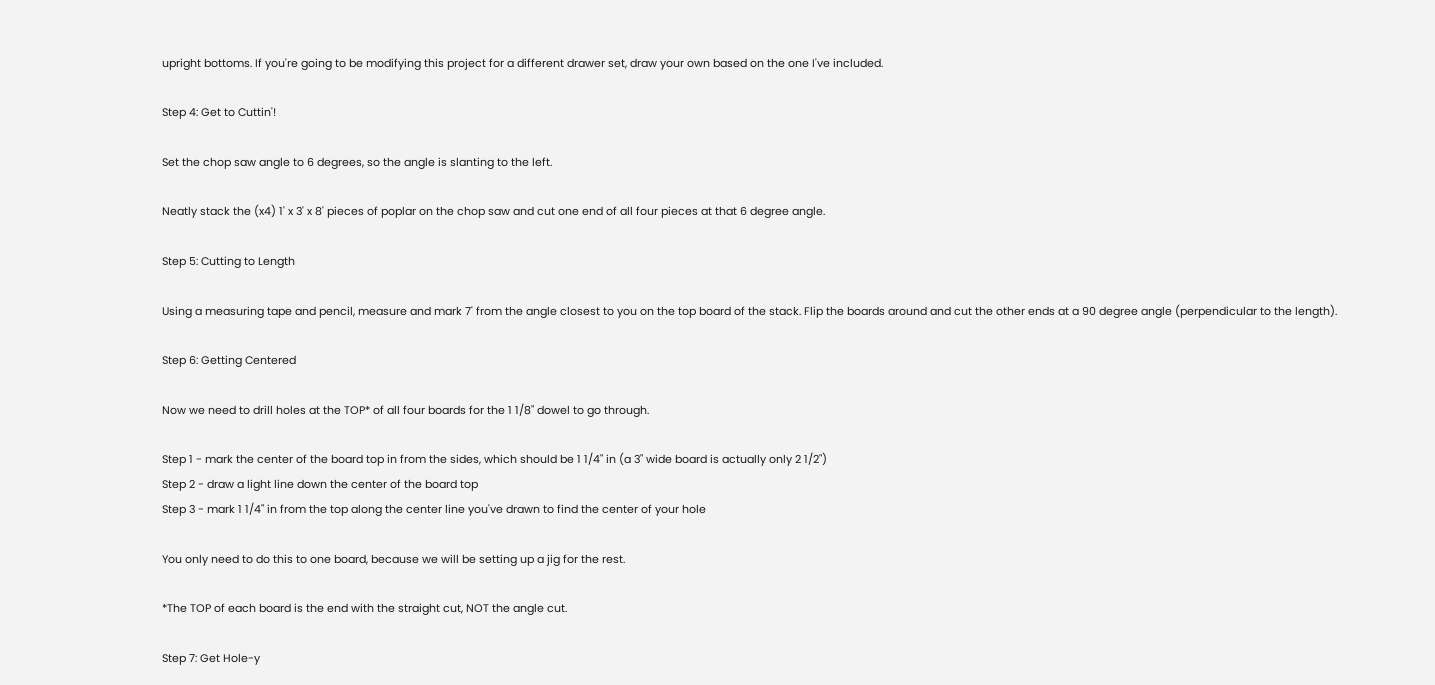upright bottoms. If you're going to be modifying this project for a different drawer set, draw your own based on the one I've included.

Step 4: Get to Cuttin'!

Set the chop saw angle to 6 degrees, so the angle is slanting to the left.

Neatly stack the (x4) 1' x 3' x 8' pieces of poplar on the chop saw and cut one end of all four pieces at that 6 degree angle.

Step 5: Cutting to Length

Using a measuring tape and pencil, measure and mark 7' from the angle closest to you on the top board of the stack. Flip the boards around and cut the other ends at a 90 degree angle (perpendicular to the length).

Step 6: Getting Centered

Now we need to drill holes at the TOP* of all four boards for the 1 1/8" dowel to go through.

Step 1 - mark the center of the board top in from the sides, which should be 1 1/4" in (a 3" wide board is actually only 2 1/2")
Step 2 - draw a light line down the center of the board top
Step 3 - mark 1 1/4" in from the top along the center line you've drawn to find the center of your hole

You only need to do this to one board, because we will be setting up a jig for the rest.

*The TOP of each board is the end with the straight cut, NOT the angle cut.

Step 7: Get Hole-y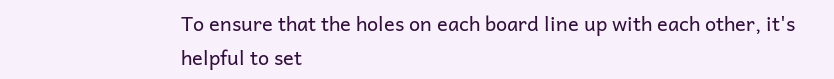To ensure that the holes on each board line up with each other, it's helpful to set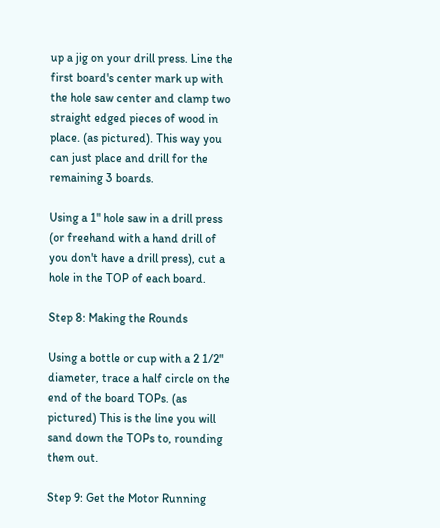up a jig on your drill press. Line the first board's center mark up with the hole saw center and clamp two straight edged pieces of wood in place. (as pictured). This way you can just place and drill for the remaining 3 boards.

Using a 1" hole saw in a drill press (or freehand with a hand drill of you don't have a drill press), cut a hole in the TOP of each board.

Step 8: Making the Rounds

Using a bottle or cup with a 2 1/2" diameter, trace a half circle on the end of the board TOPs. (as pictured) This is the line you will sand down the TOPs to, rounding them out.

Step 9: Get the Motor Running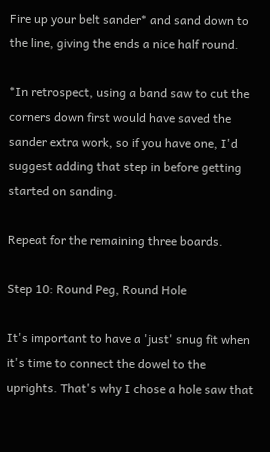Fire up your belt sander* and sand down to the line, giving the ends a nice half round.

*In retrospect, using a band saw to cut the corners down first would have saved the sander extra work, so if you have one, I'd suggest adding that step in before getting started on sanding.

Repeat for the remaining three boards.

Step 10: Round Peg, Round Hole

It's important to have a 'just' snug fit when it's time to connect the dowel to the uprights. That's why I chose a hole saw that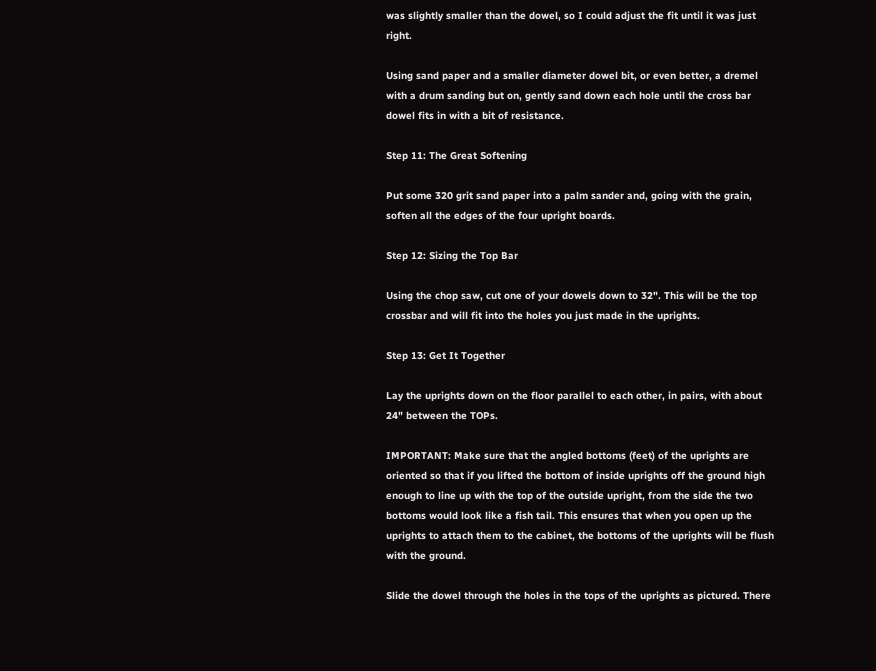was slightly smaller than the dowel, so I could adjust the fit until it was just right.

Using sand paper and a smaller diameter dowel bit, or even better, a dremel with a drum sanding but on, gently sand down each hole until the cross bar dowel fits in with a bit of resistance.

Step 11: The Great Softening

Put some 320 grit sand paper into a palm sander and, going with the grain, soften all the edges of the four upright boards.

Step 12: Sizing the Top Bar

Using the chop saw, cut one of your dowels down to 32". This will be the top crossbar and will fit into the holes you just made in the uprights.

Step 13: Get It Together

Lay the uprights down on the floor parallel to each other, in pairs, with about 24" between the TOPs.

IMPORTANT: Make sure that the angled bottoms (feet) of the uprights are oriented so that if you lifted the bottom of inside uprights off the ground high enough to line up with the top of the outside upright, from the side the two bottoms would look like a fish tail. This ensures that when you open up the uprights to attach them to the cabinet, the bottoms of the uprights will be flush with the ground.

Slide the dowel through the holes in the tops of the uprights as pictured. There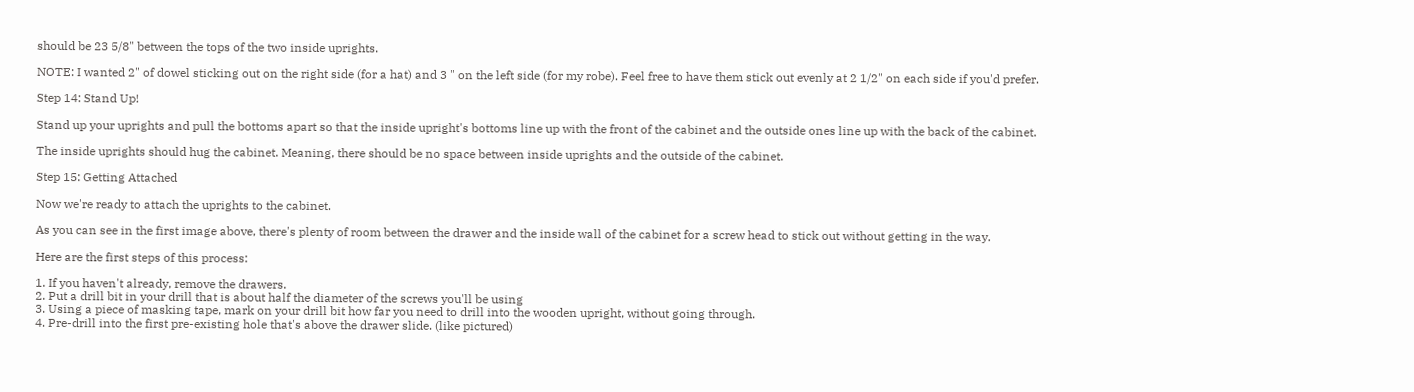should be 23 5/8" between the tops of the two inside uprights.

NOTE: I wanted 2" of dowel sticking out on the right side (for a hat) and 3 " on the left side (for my robe). Feel free to have them stick out evenly at 2 1/2" on each side if you'd prefer.

Step 14: Stand Up!

Stand up your uprights and pull the bottoms apart so that the inside upright's bottoms line up with the front of the cabinet and the outside ones line up with the back of the cabinet.

The inside uprights should hug the cabinet. Meaning, there should be no space between inside uprights and the outside of the cabinet.

Step 15: Getting Attached

Now we're ready to attach the uprights to the cabinet.

As you can see in the first image above, there's plenty of room between the drawer and the inside wall of the cabinet for a screw head to stick out without getting in the way.

Here are the first steps of this process:

1. If you haven't already, remove the drawers.
2. Put a drill bit in your drill that is about half the diameter of the screws you'll be using
3. Using a piece of masking tape, mark on your drill bit how far you need to drill into the wooden upright, without going through.
4. Pre-drill into the first pre-existing hole that's above the drawer slide. (like pictured)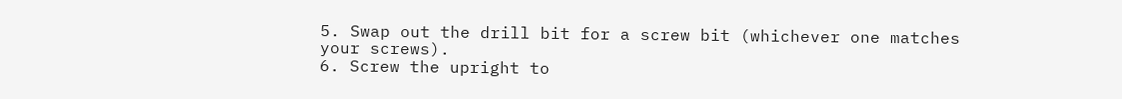5. Swap out the drill bit for a screw bit (whichever one matches your screws).
6. Screw the upright to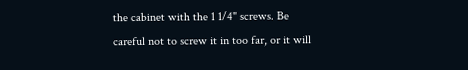the cabinet with the 1 1/4" screws. Be careful not to screw it in too far, or it will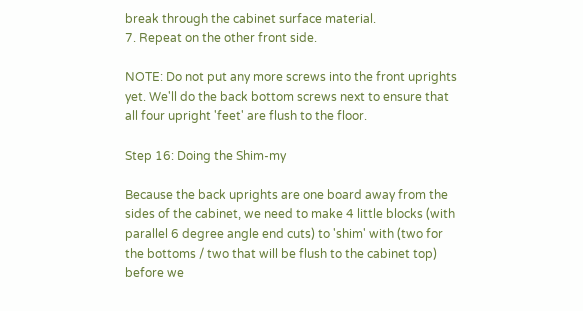break through the cabinet surface material.
7. Repeat on the other front side.

NOTE: Do not put any more screws into the front uprights yet. We'll do the back bottom screws next to ensure that all four upright 'feet' are flush to the floor.

Step 16: Doing the Shim-my

Because the back uprights are one board away from the sides of the cabinet, we need to make 4 little blocks (with parallel 6 degree angle end cuts) to 'shim' with (two for the bottoms / two that will be flush to the cabinet top) before we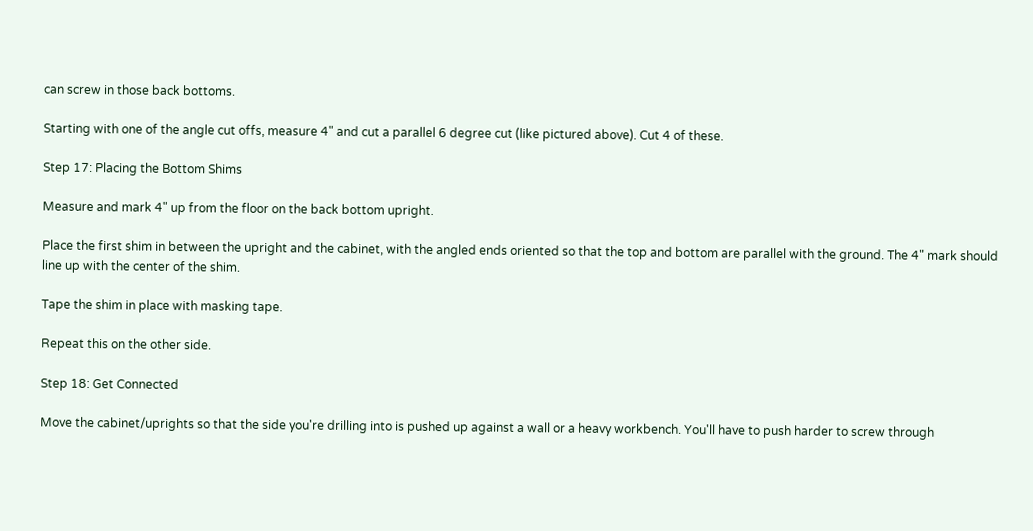can screw in those back bottoms.

Starting with one of the angle cut offs, measure 4" and cut a parallel 6 degree cut (like pictured above). Cut 4 of these.

Step 17: Placing the Bottom Shims

Measure and mark 4" up from the floor on the back bottom upright.

Place the first shim in between the upright and the cabinet, with the angled ends oriented so that the top and bottom are parallel with the ground. The 4" mark should line up with the center of the shim.

Tape the shim in place with masking tape.

Repeat this on the other side.

Step 18: Get Connected

Move the cabinet/uprights so that the side you're drilling into is pushed up against a wall or a heavy workbench. You'll have to push harder to screw through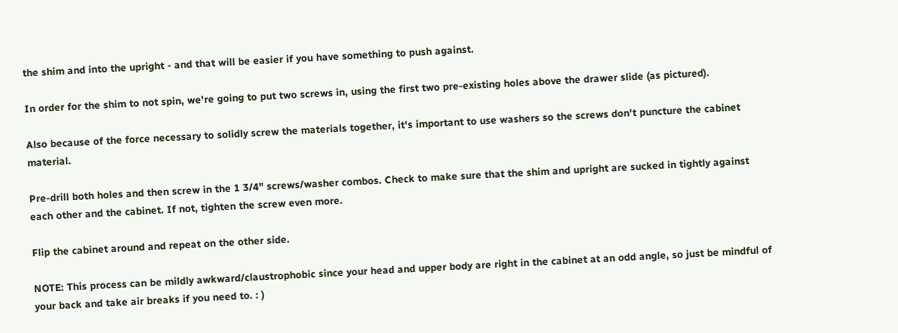the shim and into the upright - and that will be easier if you have something to push against.

In order for the shim to not spin, we're going to put two screws in, using the first two pre-existing holes above the drawer slide (as pictured).

Also because of the force necessary to solidly screw the materials together, it's important to use washers so the screws don't puncture the cabinet material.

Pre-drill both holes and then screw in the 1 3/4" screws/washer combos. Check to make sure that the shim and upright are sucked in tightly against each other and the cabinet. If not, tighten the screw even more.

Flip the cabinet around and repeat on the other side.

NOTE: This process can be mildly awkward/claustrophobic since your head and upper body are right in the cabinet at an odd angle, so just be mindful of your back and take air breaks if you need to. : )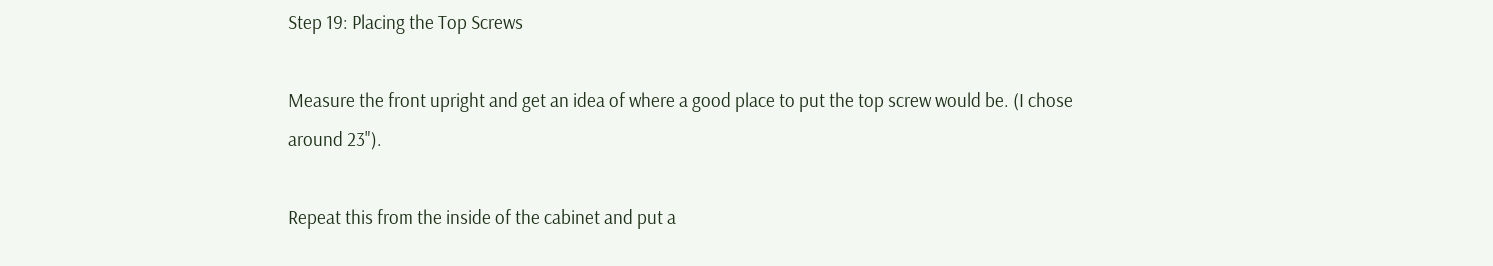Step 19: Placing the Top Screws

Measure the front upright and get an idea of where a good place to put the top screw would be. (I chose around 23").

Repeat this from the inside of the cabinet and put a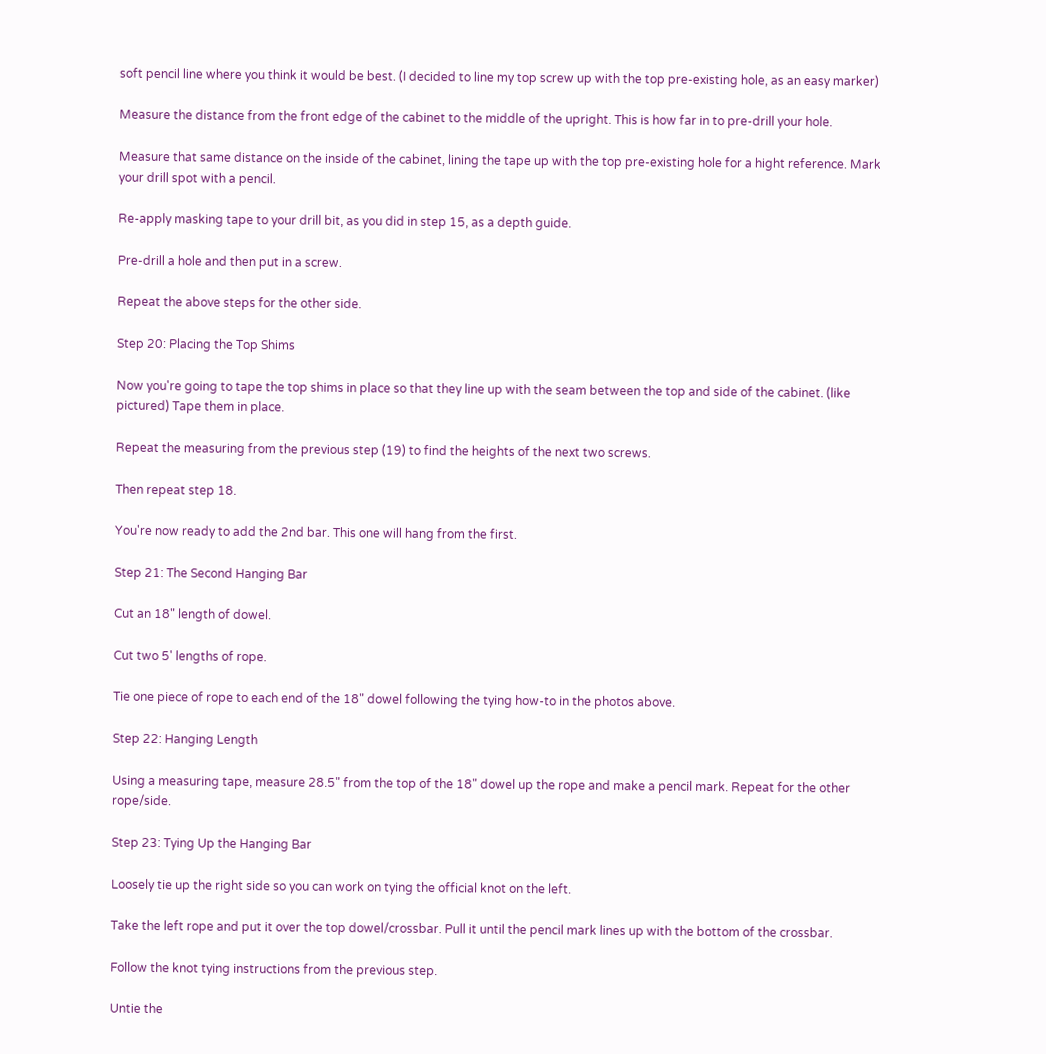soft pencil line where you think it would be best. (I decided to line my top screw up with the top pre-existing hole, as an easy marker)

Measure the distance from the front edge of the cabinet to the middle of the upright. This is how far in to pre-drill your hole.

Measure that same distance on the inside of the cabinet, lining the tape up with the top pre-existing hole for a hight reference. Mark your drill spot with a pencil.

Re-apply masking tape to your drill bit, as you did in step 15, as a depth guide.

Pre-drill a hole and then put in a screw.

Repeat the above steps for the other side.

Step 20: Placing the Top Shims

Now you're going to tape the top shims in place so that they line up with the seam between the top and side of the cabinet. (like pictured) Tape them in place.

Repeat the measuring from the previous step (19) to find the heights of the next two screws.

Then repeat step 18.

You're now ready to add the 2nd bar. This one will hang from the first.

Step 21: The Second Hanging Bar

Cut an 18" length of dowel.

Cut two 5' lengths of rope.

Tie one piece of rope to each end of the 18" dowel following the tying how-to in the photos above.

Step 22: Hanging Length

Using a measuring tape, measure 28.5" from the top of the 18" dowel up the rope and make a pencil mark. Repeat for the other rope/side.

Step 23: Tying Up the Hanging Bar

Loosely tie up the right side so you can work on tying the official knot on the left.

Take the left rope and put it over the top dowel/crossbar. Pull it until the pencil mark lines up with the bottom of the crossbar.

Follow the knot tying instructions from the previous step.

Untie the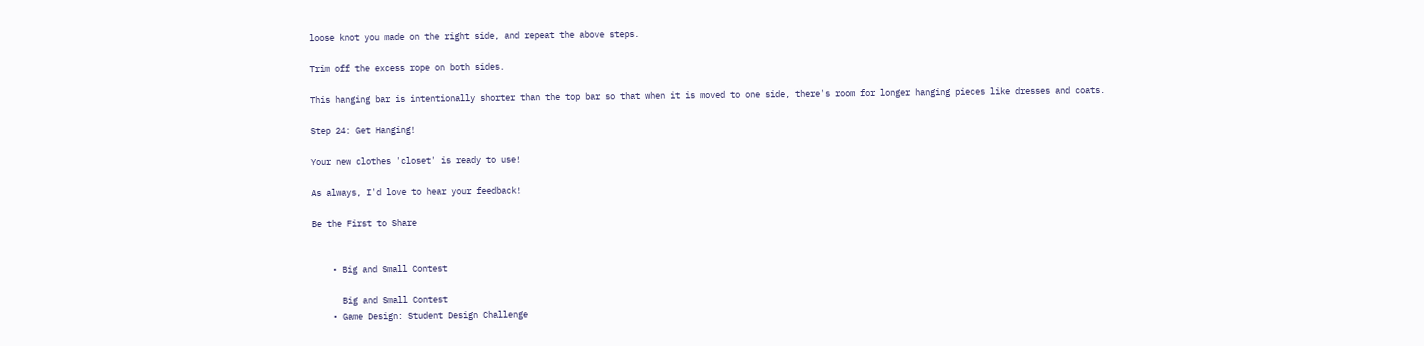loose knot you made on the right side, and repeat the above steps.

Trim off the excess rope on both sides.

This hanging bar is intentionally shorter than the top bar so that when it is moved to one side, there's room for longer hanging pieces like dresses and coats.

Step 24: Get Hanging!

Your new clothes 'closet' is ready to use!

As always, I'd love to hear your feedback!

Be the First to Share


    • Big and Small Contest

      Big and Small Contest
    • Game Design: Student Design Challenge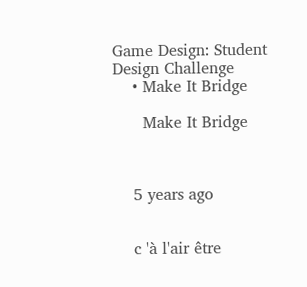Game Design: Student Design Challenge
    • Make It Bridge

      Make It Bridge



    5 years ago


    c 'à l'air être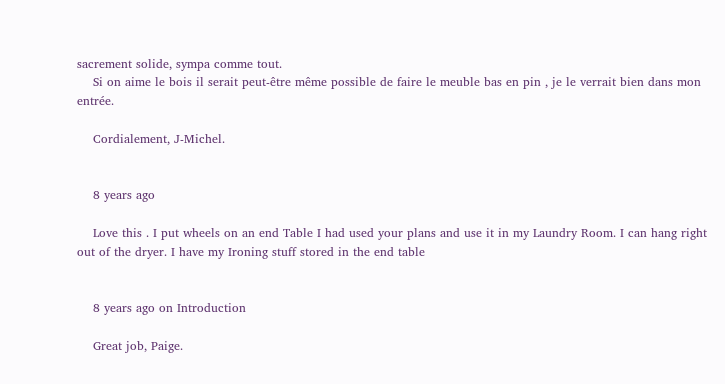sacrement solide, sympa comme tout.
    Si on aime le bois il serait peut-être même possible de faire le meuble bas en pin , je le verrait bien dans mon entrée.

    Cordialement, J-Michel.


    8 years ago

    Love this . I put wheels on an end Table I had used your plans and use it in my Laundry Room. I can hang right out of the dryer. I have my Ironing stuff stored in the end table


    8 years ago on Introduction

    Great job, Paige.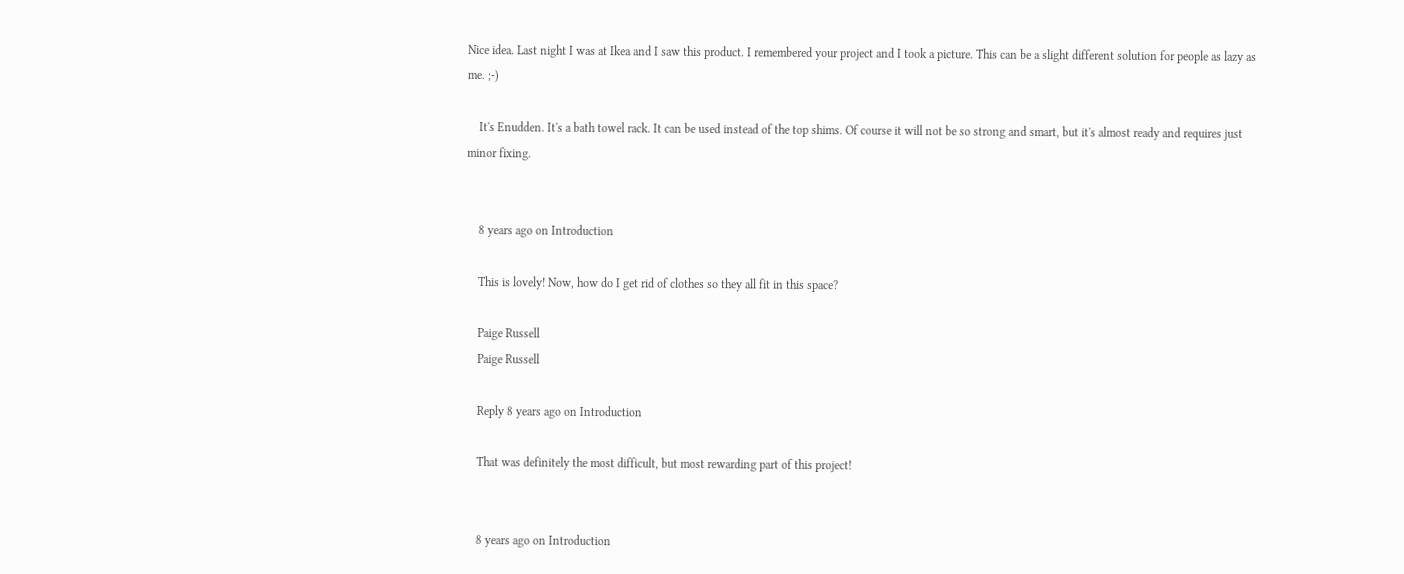Nice idea. Last night I was at Ikea and I saw this product. I remembered your project and I took a picture. This can be a slight different solution for people as lazy as me. ;-)

    It's Enudden. It's a bath towel rack. It can be used instead of the top shims. Of course it will not be so strong and smart, but it's almost ready and requires just minor fixing.


    8 years ago on Introduction

    This is lovely! Now, how do I get rid of clothes so they all fit in this space?

    Paige Russell
    Paige Russell

    Reply 8 years ago on Introduction

    That was definitely the most difficult, but most rewarding part of this project!


    8 years ago on Introduction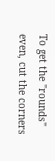To get the "rounds" even, cut the corners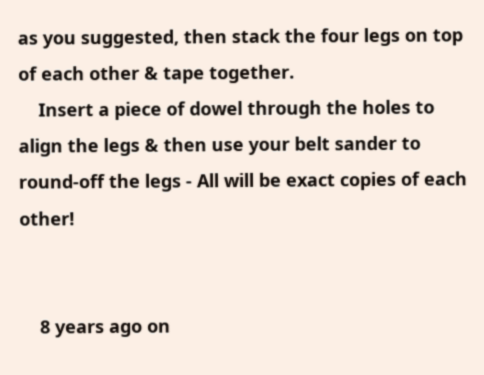as you suggested, then stack the four legs on top of each other & tape together.
    Insert a piece of dowel through the holes to align the legs & then use your belt sander to round-off the legs - All will be exact copies of each other!


    8 years ago on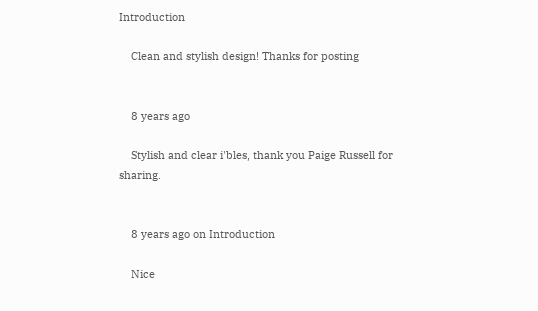Introduction

    Clean and stylish design! Thanks for posting


    8 years ago

    Stylish and clear i'bles, thank you Paige Russell for sharing.


    8 years ago on Introduction

    Nice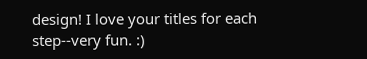design! I love your titles for each step--very fun. :)